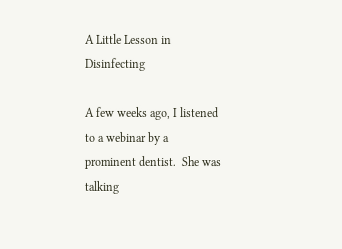A Little Lesson in Disinfecting

A few weeks ago, I listened to a webinar by a prominent dentist.  She was talking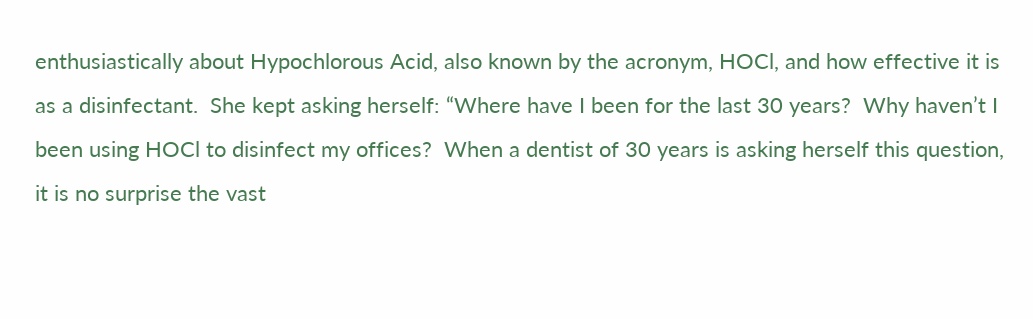enthusiastically about Hypochlorous Acid, also known by the acronym, HOCl, and how effective it is as a disinfectant.  She kept asking herself: “Where have I been for the last 30 years?  Why haven’t I been using HOCl to disinfect my offices?  When a dentist of 30 years is asking herself this question, it is no surprise the vast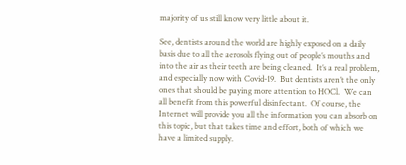majority of us still know very little about it.

See, dentists around the world are highly exposed on a daily basis due to all the aerosols flying out of people’s mouths and into the air as their teeth are being cleaned.  It’s a real problem, and especially now with Covid-19.  But dentists aren’t the only ones that should be paying more attention to HOCl.  We can all benefit from this powerful disinfectant.  Of course, the Internet will provide you all the information you can absorb on this topic, but that takes time and effort, both of which we have a limited supply.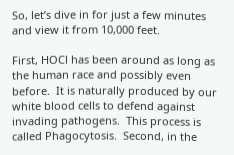So, let’s dive in for just a few minutes and view it from 10,000 feet.

First, HOCl has been around as long as the human race and possibly even before.  It is naturally produced by our white blood cells to defend against invading pathogens.  This process is called Phagocytosis.  Second, in the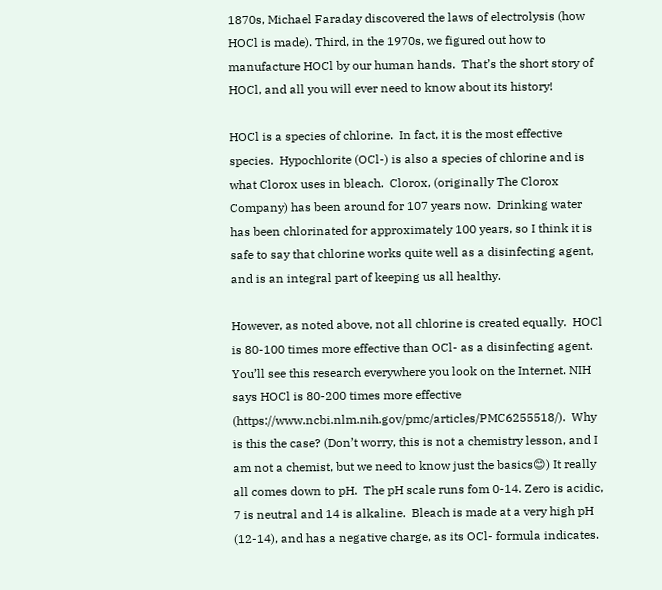1870s, Michael Faraday discovered the laws of electrolysis (how HOCl is made). Third, in the 1970s, we figured out how to manufacture HOCl by our human hands.  That’s the short story of HOCl, and all you will ever need to know about its history!

HOCl is a species of chlorine.  In fact, it is the most effective species.  Hypochlorite (OCl-) is also a species of chlorine and is what Clorox uses in bleach.  Clorox, (originally The Clorox Company) has been around for 107 years now.  Drinking water has been chlorinated for approximately 100 years, so I think it is safe to say that chlorine works quite well as a disinfecting agent, and is an integral part of keeping us all healthy.

However, as noted above, not all chlorine is created equally.  HOCl is 80-100 times more effective than OCl- as a disinfecting agent.  You’ll see this research everywhere you look on the Internet. NIH says HOCl is 80-200 times more effective (https://www.ncbi.nlm.nih.gov/pmc/articles/PMC6255518/).  Why is this the case? (Don’t worry, this is not a chemistry lesson, and I am not a chemist, but we need to know just the basics😊) It really all comes down to pH.  The pH scale runs fom 0-14. Zero is acidic, 7 is neutral and 14 is alkaline.  Bleach is made at a very high pH (12-14), and has a negative charge, as its OCl- formula indicates.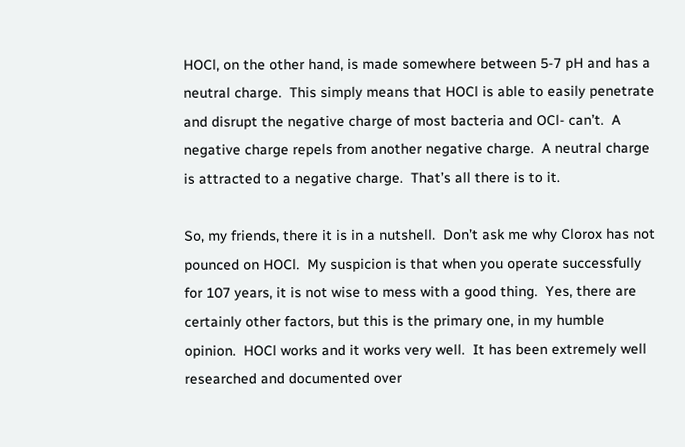HOCl, on the other hand, is made somewhere between 5-7 pH and has a neutral charge.  This simply means that HOCl is able to easily penetrate and disrupt the negative charge of most bacteria and OCl- can’t.  A negative charge repels from another negative charge.  A neutral charge is attracted to a negative charge.  That’s all there is to it.

So, my friends, there it is in a nutshell.  Don’t ask me why Clorox has not pounced on HOCl.  My suspicion is that when you operate successfully for 107 years, it is not wise to mess with a good thing.  Yes, there are certainly other factors, but this is the primary one, in my humble opinion.  HOCl works and it works very well.  It has been extremely well researched and documented over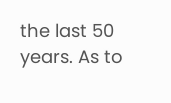the last 50 years. As to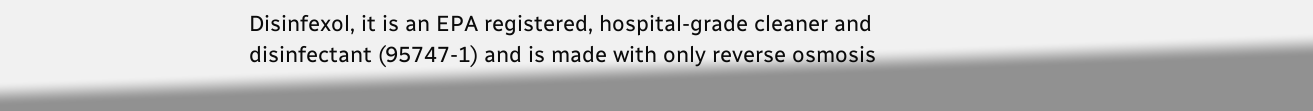Disinfexol, it is an EPA registered, hospital-grade cleaner and disinfectant (95747-1) and is made with only reverse osmosis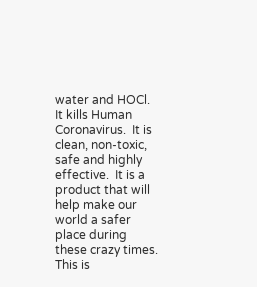water and HOCl.  It kills Human Coronavirus.  It is clean, non-toxic, safe and highly effective.  It is a product that will help make our world a safer place during these crazy times. This is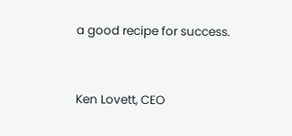a good recipe for success.


Ken Lovett, CEO